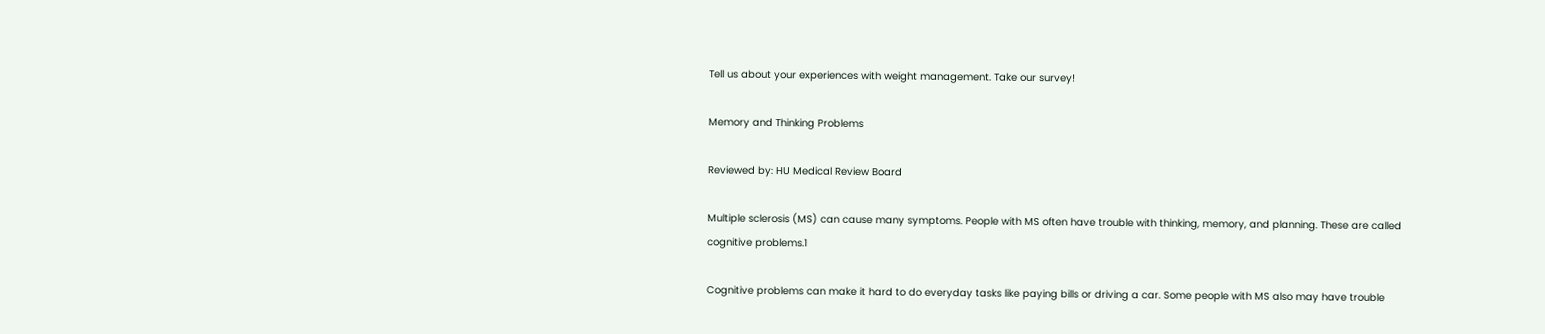Tell us about your experiences with weight management. Take our survey!

Memory and Thinking Problems

Reviewed by: HU Medical Review Board

Multiple sclerosis (MS) can cause many symptoms. People with MS often have trouble with thinking, memory, and planning. These are called cognitive problems.1

Cognitive problems can make it hard to do everyday tasks like paying bills or driving a car. Some people with MS also may have trouble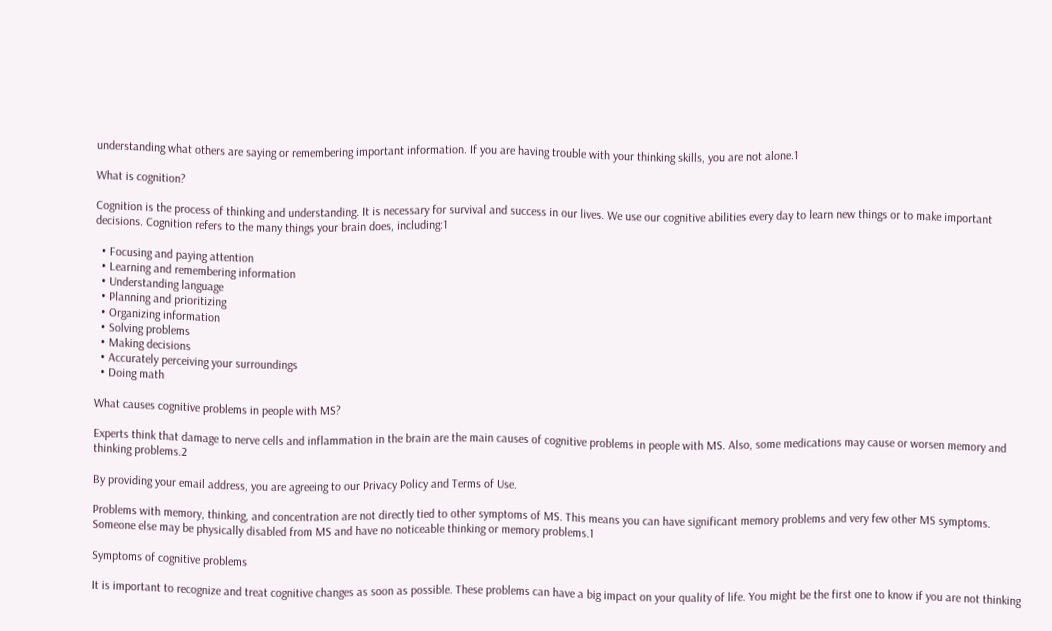understanding what others are saying or remembering important information. If you are having trouble with your thinking skills, you are not alone.1

What is cognition?

Cognition is the process of thinking and understanding. It is necessary for survival and success in our lives. We use our cognitive abilities every day to learn new things or to make important decisions. Cognition refers to the many things your brain does, including:1

  • Focusing and paying attention
  • Learning and remembering information
  • Understanding language
  • Planning and prioritizing
  • Organizing information
  • Solving problems
  • Making decisions
  • Accurately perceiving your surroundings
  • Doing math

What causes cognitive problems in people with MS?

Experts think that damage to nerve cells and inflammation in the brain are the main causes of cognitive problems in people with MS. Also, some medications may cause or worsen memory and thinking problems.2

By providing your email address, you are agreeing to our Privacy Policy and Terms of Use.

Problems with memory, thinking, and concentration are not directly tied to other symptoms of MS. This means you can have significant memory problems and very few other MS symptoms. Someone else may be physically disabled from MS and have no noticeable thinking or memory problems.1

Symptoms of cognitive problems

It is important to recognize and treat cognitive changes as soon as possible. These problems can have a big impact on your quality of life. You might be the first one to know if you are not thinking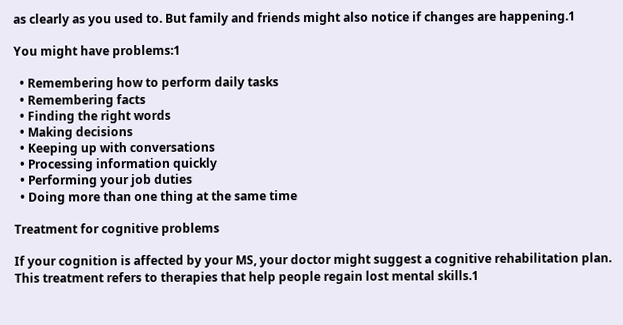as clearly as you used to. But family and friends might also notice if changes are happening.1

You might have problems:1

  • Remembering how to perform daily tasks
  • Remembering facts
  • Finding the right words
  • Making decisions
  • Keeping up with conversations
  • Processing information quickly
  • Performing your job duties
  • Doing more than one thing at the same time

Treatment for cognitive problems

If your cognition is affected by your MS, your doctor might suggest a cognitive rehabilitation plan. This treatment refers to therapies that help people regain lost mental skills.1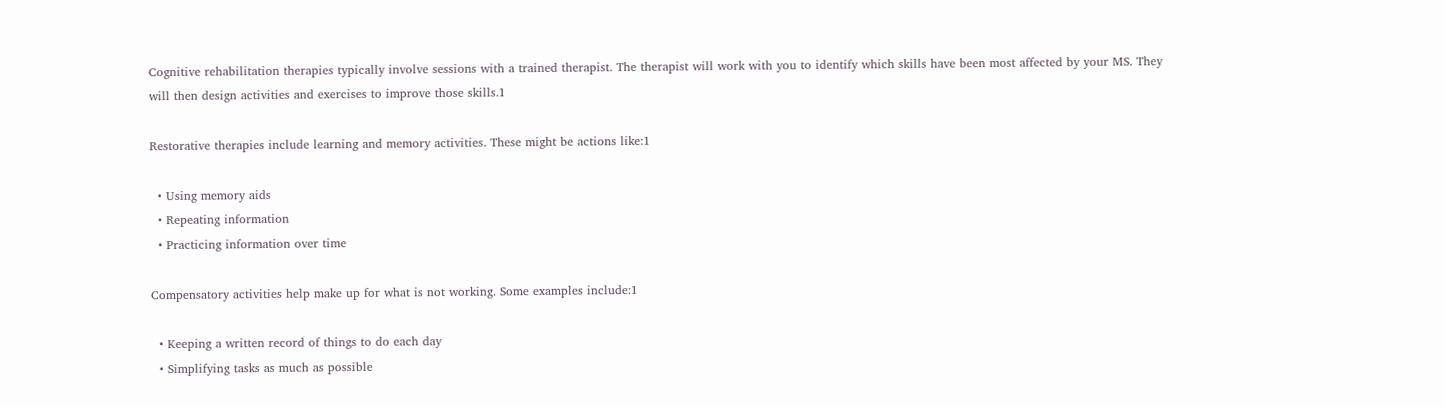Cognitive rehabilitation therapies typically involve sessions with a trained therapist. The therapist will work with you to identify which skills have been most affected by your MS. They will then design activities and exercises to improve those skills.1

Restorative therapies include learning and memory activities. These might be actions like:1

  • Using memory aids
  • Repeating information
  • Practicing information over time

Compensatory activities help make up for what is not working. Some examples include:1

  • Keeping a written record of things to do each day
  • Simplifying tasks as much as possible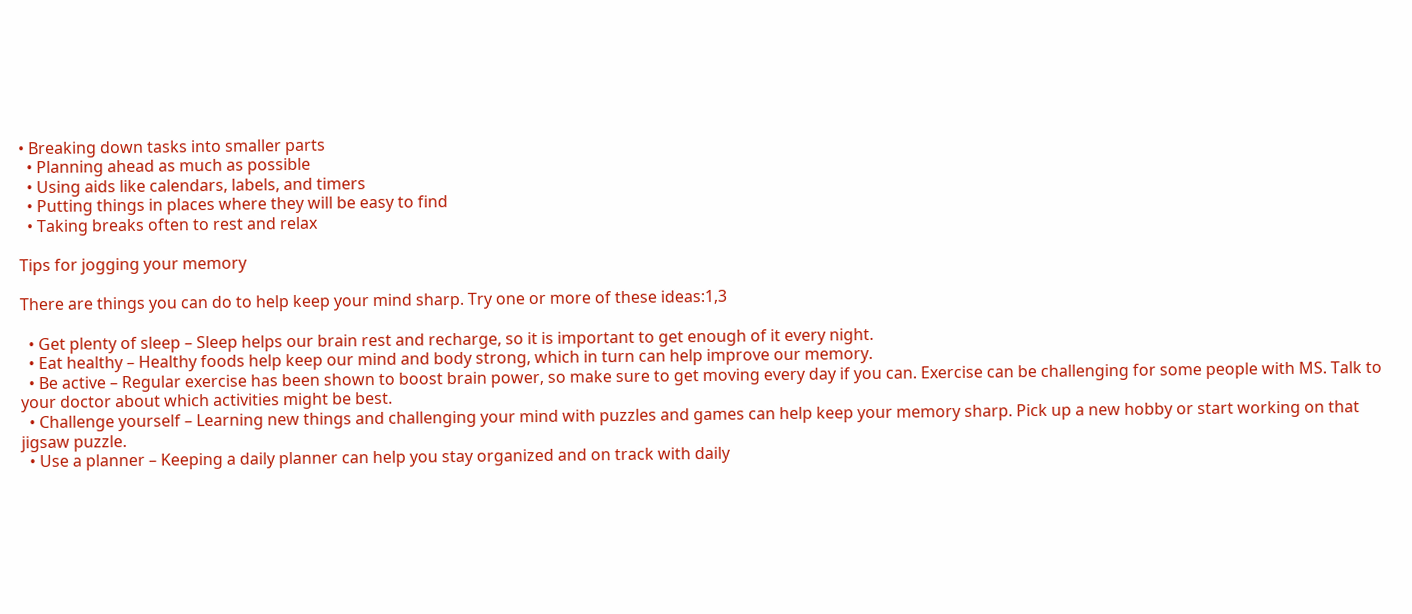• Breaking down tasks into smaller parts
  • Planning ahead as much as possible
  • Using aids like calendars, labels, and timers
  • Putting things in places where they will be easy to find
  • Taking breaks often to rest and relax

Tips for jogging your memory

There are things you can do to help keep your mind sharp. Try one or more of these ideas:1,3

  • Get plenty of sleep – Sleep helps our brain rest and recharge, so it is important to get enough of it every night.
  • Eat healthy – Healthy foods help keep our mind and body strong, which in turn can help improve our memory.
  • Be active – Regular exercise has been shown to boost brain power, so make sure to get moving every day if you can. Exercise can be challenging for some people with MS. Talk to your doctor about which activities might be best.
  • Challenge yourself – Learning new things and challenging your mind with puzzles and games can help keep your memory sharp. Pick up a new hobby or start working on that jigsaw puzzle.
  • Use a planner – Keeping a daily planner can help you stay organized and on track with daily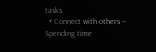tasks.
  • Connect with others – Spending time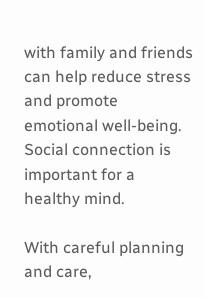with family and friends can help reduce stress and promote emotional well-being. Social connection is important for a healthy mind.

With careful planning and care,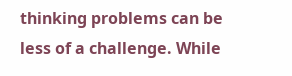thinking problems can be less of a challenge. While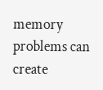memory problems can create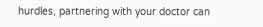hurdles, partnering with your doctor can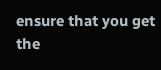ensure that you get the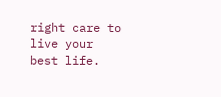right care to live your best life.